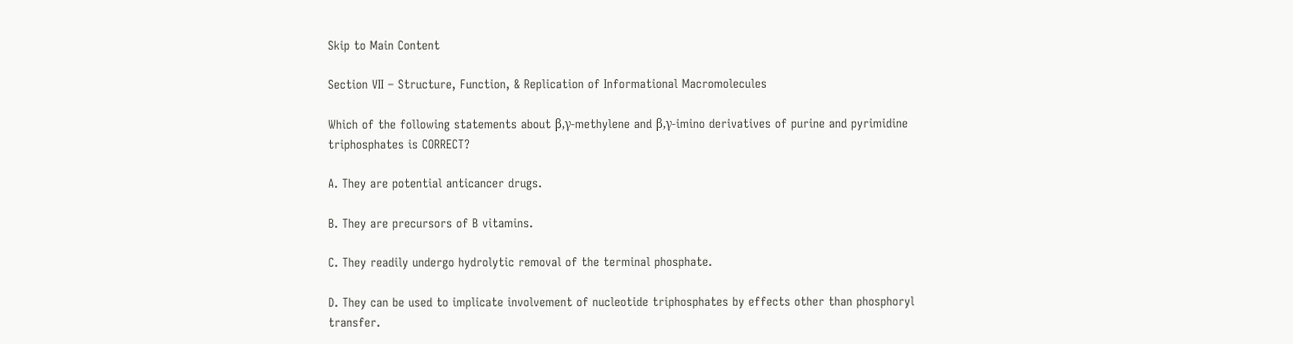Skip to Main Content

Section VII – Structure, Function, & Replication of Informational Macromolecules

Which of the following statements about β,γ-methylene and β,γ-imino derivatives of purine and pyrimidine triphosphates is CORRECT?

A. They are potential anticancer drugs.

B. They are precursors of B vitamins.

C. They readily undergo hydrolytic removal of the terminal phosphate.

D. They can be used to implicate involvement of nucleotide triphosphates by effects other than phosphoryl transfer.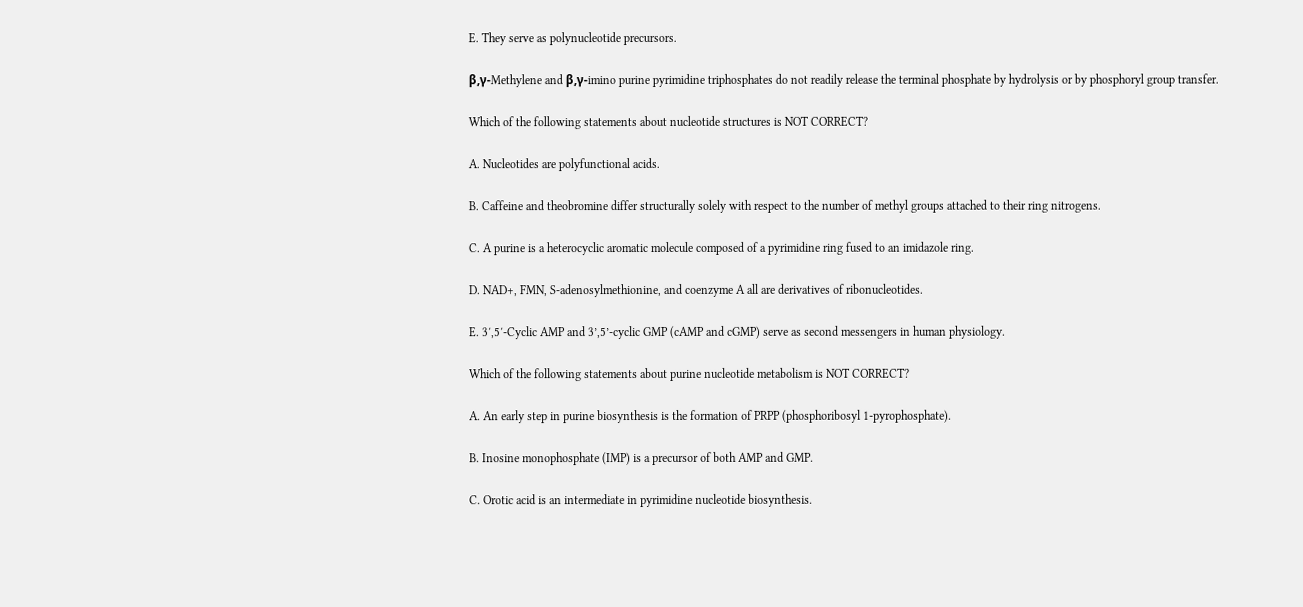E. They serve as polynucleotide precursors.

β,γ-Methylene and β,γ-imino purine pyrimidine triphosphates do not readily release the terminal phosphate by hydrolysis or by phosphoryl group transfer.

Which of the following statements about nucleotide structures is NOT CORRECT?

A. Nucleotides are polyfunctional acids.

B. Caffeine and theobromine differ structurally solely with respect to the number of methyl groups attached to their ring nitrogens.

C. A purine is a heterocyclic aromatic molecule composed of a pyrimidine ring fused to an imidazole ring.

D. NAD+, FMN, S-adenosylmethionine, and coenzyme A all are derivatives of ribonucleotides.

E. 3′,5′-Cyclic AMP and 3’,5’-cyclic GMP (cAMP and cGMP) serve as second messengers in human physiology.

Which of the following statements about purine nucleotide metabolism is NOT CORRECT?

A. An early step in purine biosynthesis is the formation of PRPP (phosphoribosyl 1-pyrophosphate).

B. Inosine monophosphate (IMP) is a precursor of both AMP and GMP.

C. Orotic acid is an intermediate in pyrimidine nucleotide biosynthesis.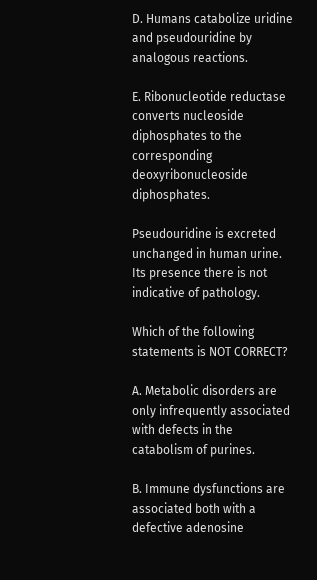D. Humans catabolize uridine and pseudouridine by analogous reactions.

E. Ribonucleotide reductase converts nucleoside diphosphates to the corresponding deoxyribonucleoside diphosphates.

Pseudouridine is excreted unchanged in human urine. Its presence there is not indicative of pathology.

Which of the following statements is NOT CORRECT?

A. Metabolic disorders are only infrequently associated with defects in the catabolism of purines.

B. Immune dysfunctions are associated both with a defective adenosine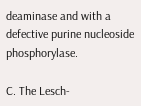deaminase and with a defective purine nucleoside phosphorylase.

C. The Lesch-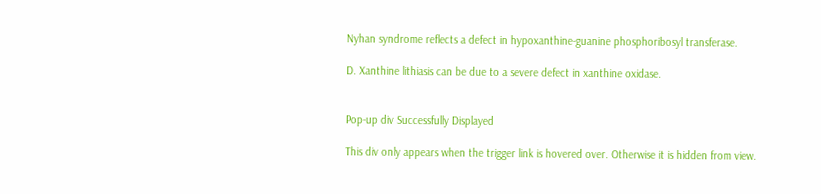Nyhan syndrome reflects a defect in hypoxanthine-guanine phosphoribosyl transferase.

D. Xanthine lithiasis can be due to a severe defect in xanthine oxidase.


Pop-up div Successfully Displayed

This div only appears when the trigger link is hovered over. Otherwise it is hidden from view.